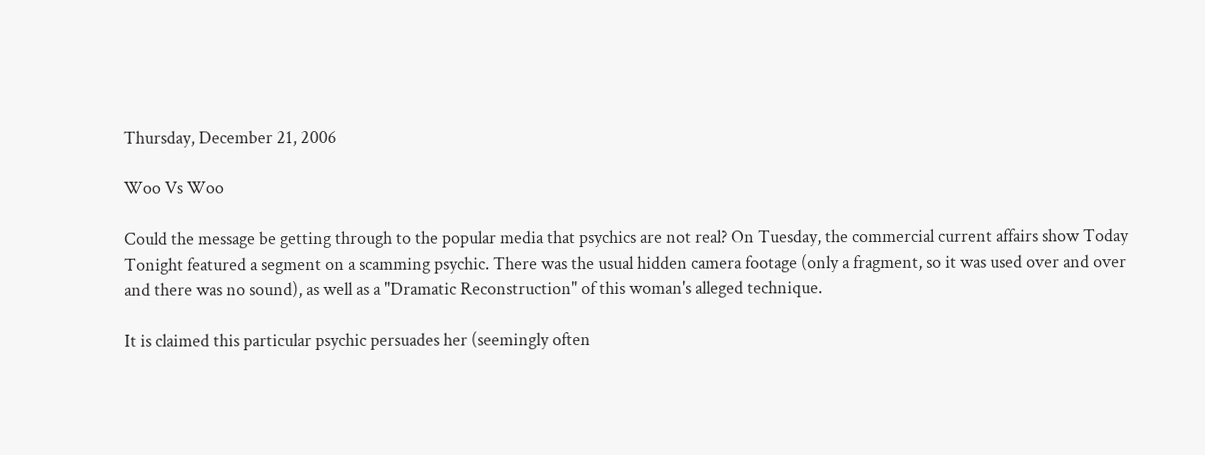Thursday, December 21, 2006

Woo Vs Woo

Could the message be getting through to the popular media that psychics are not real? On Tuesday, the commercial current affairs show Today Tonight featured a segment on a scamming psychic. There was the usual hidden camera footage (only a fragment, so it was used over and over and there was no sound), as well as a "Dramatic Reconstruction" of this woman's alleged technique.

It is claimed this particular psychic persuades her (seemingly often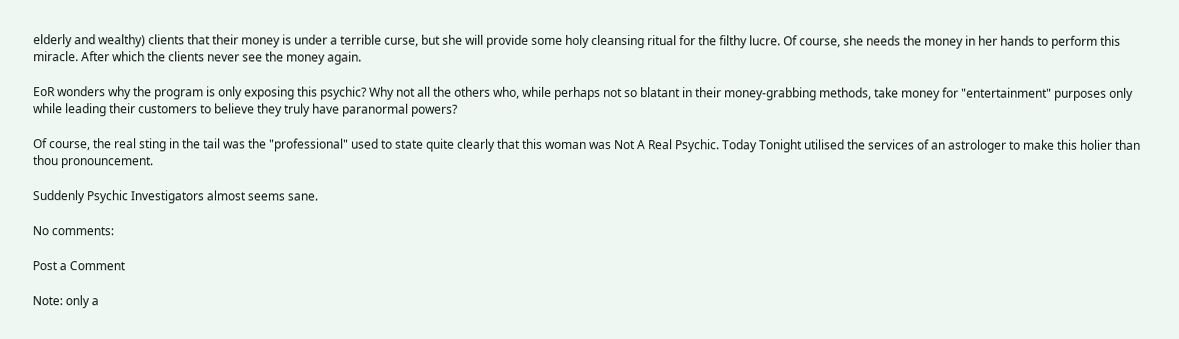elderly and wealthy) clients that their money is under a terrible curse, but she will provide some holy cleansing ritual for the filthy lucre. Of course, she needs the money in her hands to perform this miracle. After which the clients never see the money again.

EoR wonders why the program is only exposing this psychic? Why not all the others who, while perhaps not so blatant in their money-grabbing methods, take money for "entertainment" purposes only while leading their customers to believe they truly have paranormal powers?

Of course, the real sting in the tail was the "professional" used to state quite clearly that this woman was Not A Real Psychic. Today Tonight utilised the services of an astrologer to make this holier than thou pronouncement.

Suddenly Psychic Investigators almost seems sane.

No comments:

Post a Comment

Note: only a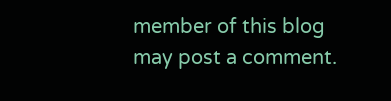member of this blog may post a comment.